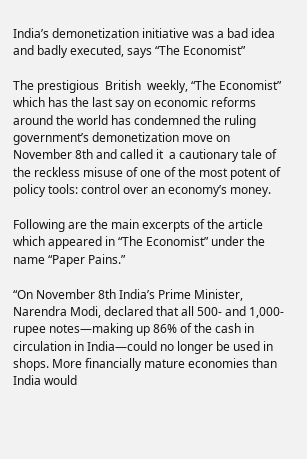India’s demonetization initiative was a bad idea and badly executed, says “The Economist”

The prestigious  British  weekly, “The Economist” which has the last say on economic reforms around the world has condemned the ruling government’s demonetization move on November 8th and called it  a cautionary tale of the reckless misuse of one of the most potent of policy tools: control over an economy’s money.

Following are the main excerpts of the article which appeared in “The Economist” under the name “Paper Pains.”

“On November 8th India’s Prime Minister, Narendra Modi, declared that all 500- and 1,000-rupee notes—making up 86% of the cash in circulation in India—could no longer be used in shops. More financially mature economies than India would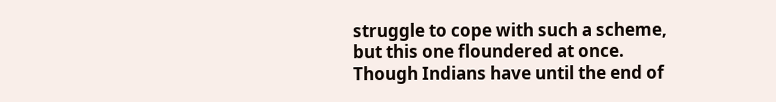struggle to cope with such a scheme, but this one floundered at once. Though Indians have until the end of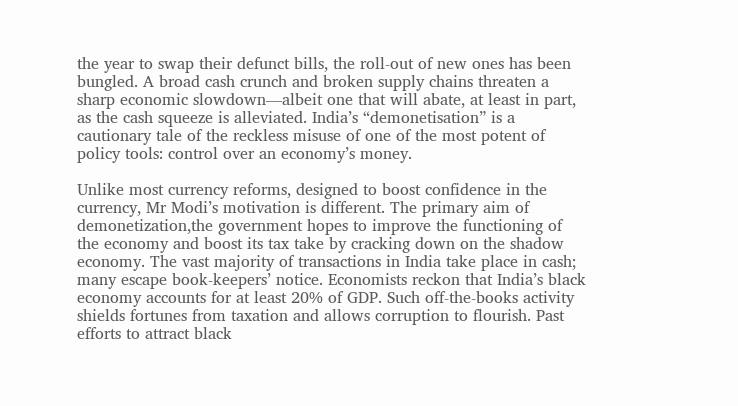the year to swap their defunct bills, the roll-out of new ones has been bungled. A broad cash crunch and broken supply chains threaten a sharp economic slowdown—albeit one that will abate, at least in part, as the cash squeeze is alleviated. India’s “demonetisation” is a cautionary tale of the reckless misuse of one of the most potent of policy tools: control over an economy’s money.

Unlike most currency reforms, designed to boost confidence in the currency, Mr Modi’s motivation is different. The primary aim of demonetization,the government hopes to improve the functioning of the economy and boost its tax take by cracking down on the shadow economy. The vast majority of transactions in India take place in cash; many escape book-keepers’ notice. Economists reckon that India’s black economy accounts for at least 20% of GDP. Such off-the-books activity shields fortunes from taxation and allows corruption to flourish. Past efforts to attract black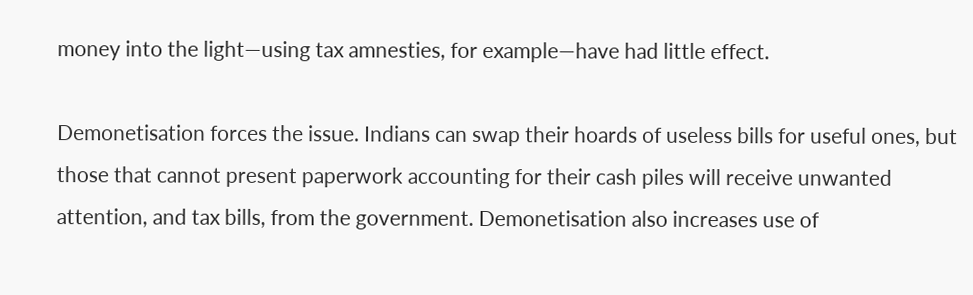money into the light—using tax amnesties, for example—have had little effect.

Demonetisation forces the issue. Indians can swap their hoards of useless bills for useful ones, but those that cannot present paperwork accounting for their cash piles will receive unwanted attention, and tax bills, from the government. Demonetisation also increases use of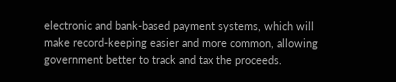electronic and bank-based payment systems, which will make record-keeping easier and more common, allowing government better to track and tax the proceeds.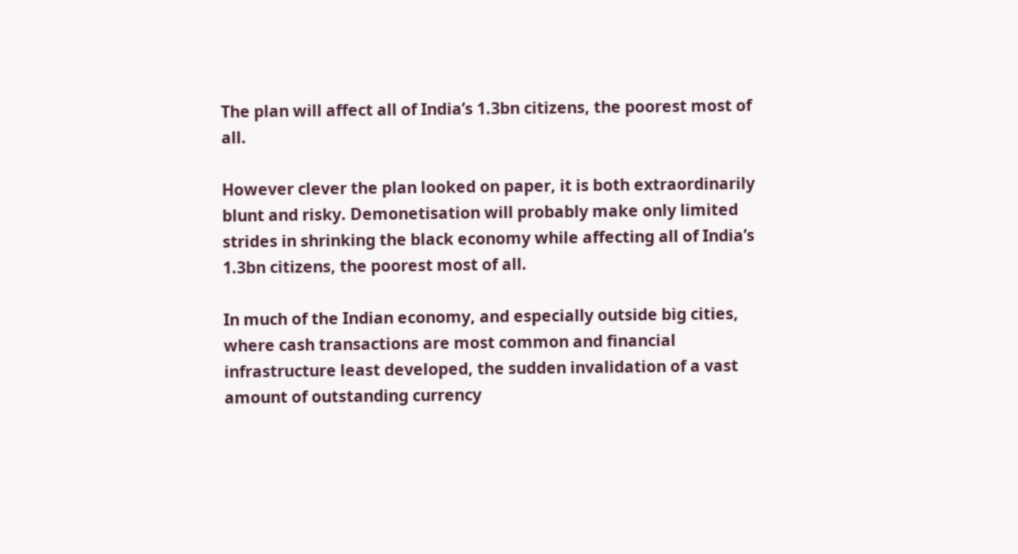The plan will affect all of India’s 1.3bn citizens, the poorest most of all.

However clever the plan looked on paper, it is both extraordinarily blunt and risky. Demonetisation will probably make only limited strides in shrinking the black economy while affecting all of India’s 1.3bn citizens, the poorest most of all.

In much of the Indian economy, and especially outside big cities, where cash transactions are most common and financial infrastructure least developed, the sudden invalidation of a vast amount of outstanding currency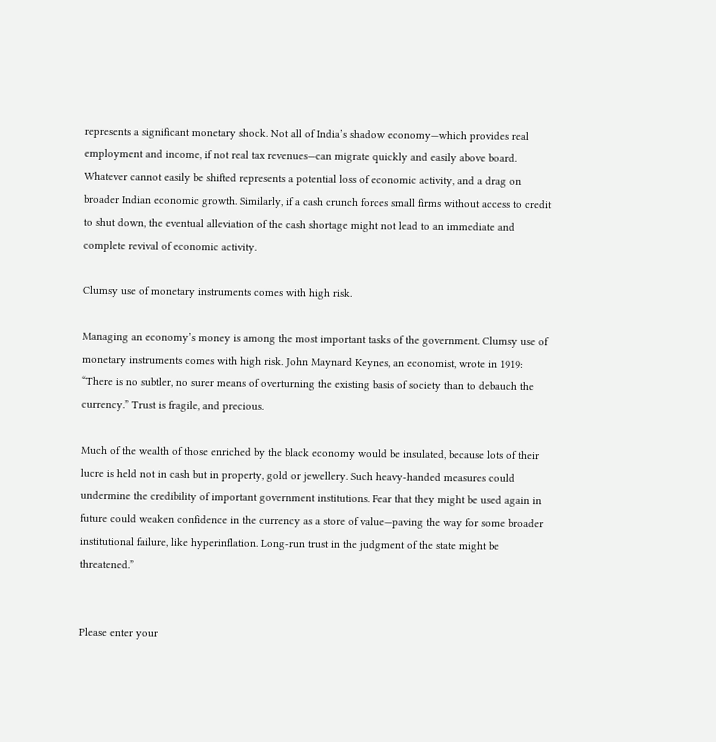represents a significant monetary shock. Not all of India’s shadow economy—which provides real employment and income, if not real tax revenues—can migrate quickly and easily above board. Whatever cannot easily be shifted represents a potential loss of economic activity, and a drag on broader Indian economic growth. Similarly, if a cash crunch forces small firms without access to credit to shut down, the eventual alleviation of the cash shortage might not lead to an immediate and complete revival of economic activity.

Clumsy use of monetary instruments comes with high risk.

Managing an economy’s money is among the most important tasks of the government. Clumsy use of monetary instruments comes with high risk. John Maynard Keynes, an economist, wrote in 1919: “There is no subtler, no surer means of overturning the existing basis of society than to debauch the currency.” Trust is fragile, and precious.

Much of the wealth of those enriched by the black economy would be insulated, because lots of their lucre is held not in cash but in property, gold or jewellery. Such heavy-handed measures could undermine the credibility of important government institutions. Fear that they might be used again in future could weaken confidence in the currency as a store of value—paving the way for some broader institutional failure, like hyperinflation. Long-run trust in the judgment of the state might be threatened.”


Please enter your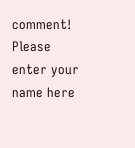comment!
Please enter your name here